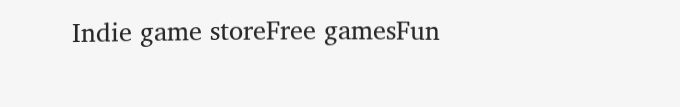Indie game storeFree gamesFun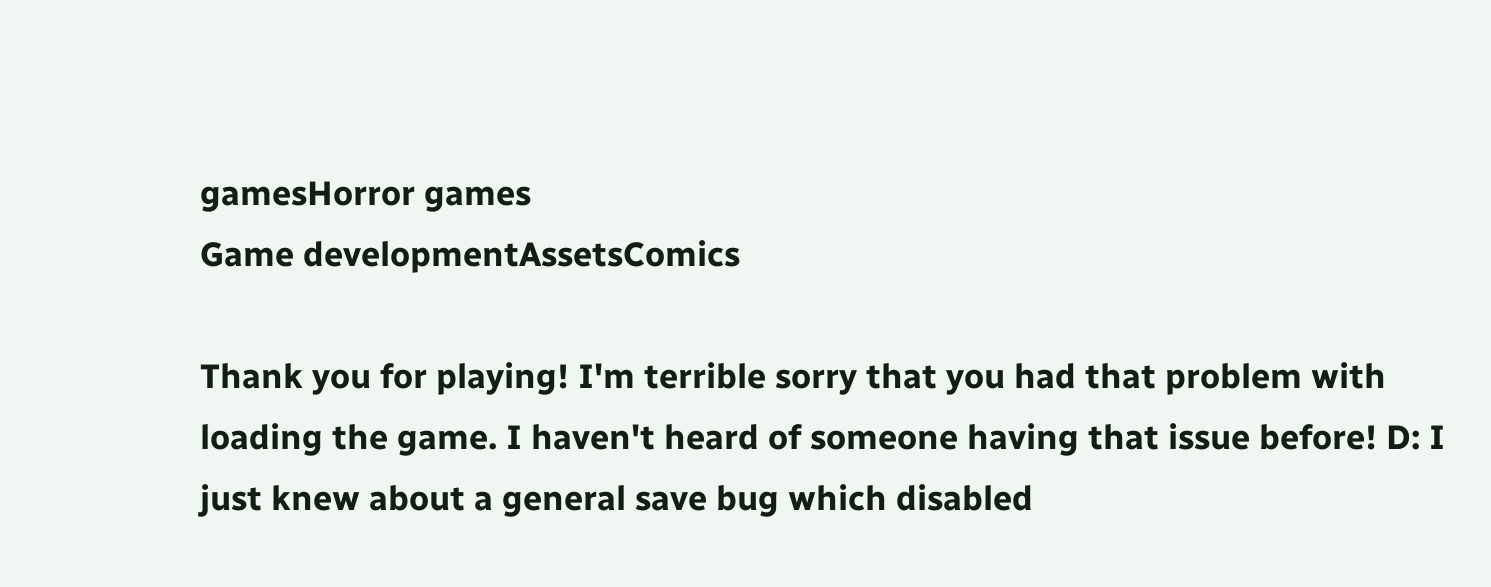gamesHorror games
Game developmentAssetsComics

Thank you for playing! I'm terrible sorry that you had that problem with loading the game. I haven't heard of someone having that issue before! D: I just knew about a general save bug which disabled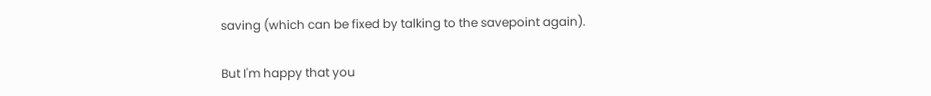saving (which can be fixed by talking to the savepoint again).

But I'm happy that you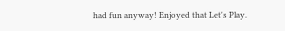had fun anyway! Enjoyed that Let's Play.